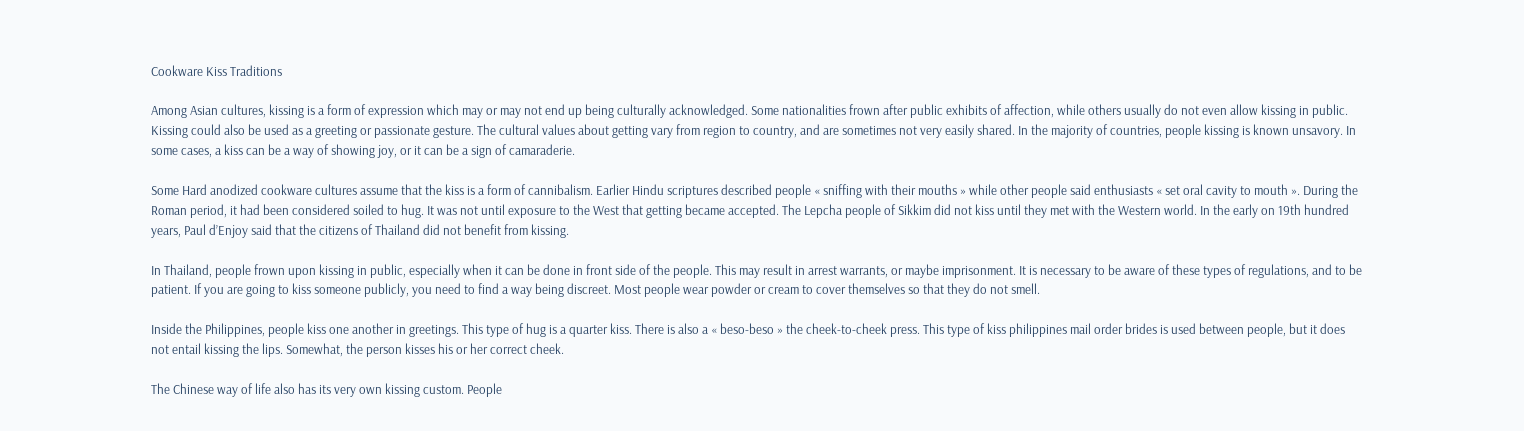Cookware Kiss Traditions

Among Asian cultures, kissing is a form of expression which may or may not end up being culturally acknowledged. Some nationalities frown after public exhibits of affection, while others usually do not even allow kissing in public. Kissing could also be used as a greeting or passionate gesture. The cultural values about getting vary from region to country, and are sometimes not very easily shared. In the majority of countries, people kissing is known unsavory. In some cases, a kiss can be a way of showing joy, or it can be a sign of camaraderie.

Some Hard anodized cookware cultures assume that the kiss is a form of cannibalism. Earlier Hindu scriptures described people « sniffing with their mouths » while other people said enthusiasts « set oral cavity to mouth ». During the Roman period, it had been considered soiled to hug. It was not until exposure to the West that getting became accepted. The Lepcha people of Sikkim did not kiss until they met with the Western world. In the early on 19th hundred years, Paul d’Enjoy said that the citizens of Thailand did not benefit from kissing.

In Thailand, people frown upon kissing in public, especially when it can be done in front side of the people. This may result in arrest warrants, or maybe imprisonment. It is necessary to be aware of these types of regulations, and to be patient. If you are going to kiss someone publicly, you need to find a way being discreet. Most people wear powder or cream to cover themselves so that they do not smell.

Inside the Philippines, people kiss one another in greetings. This type of hug is a quarter kiss. There is also a « beso-beso » the cheek-to-cheek press. This type of kiss philippines mail order brides is used between people, but it does not entail kissing the lips. Somewhat, the person kisses his or her correct cheek.

The Chinese way of life also has its very own kissing custom. People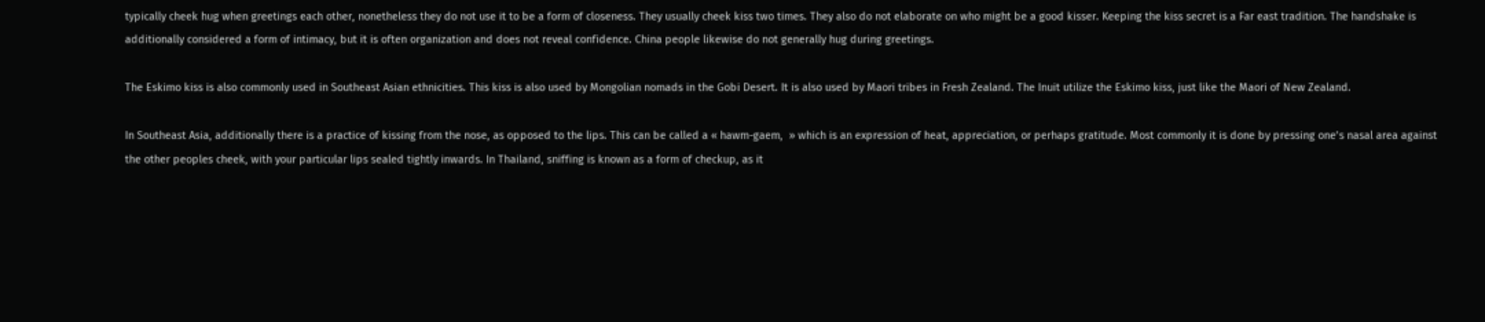typically cheek hug when greetings each other, nonetheless they do not use it to be a form of closeness. They usually cheek kiss two times. They also do not elaborate on who might be a good kisser. Keeping the kiss secret is a Far east tradition. The handshake is additionally considered a form of intimacy, but it is often organization and does not reveal confidence. China people likewise do not generally hug during greetings.

The Eskimo kiss is also commonly used in Southeast Asian ethnicities. This kiss is also used by Mongolian nomads in the Gobi Desert. It is also used by Maori tribes in Fresh Zealand. The Inuit utilize the Eskimo kiss, just like the Maori of New Zealand.

In Southeast Asia, additionally there is a practice of kissing from the nose, as opposed to the lips. This can be called a « hawm-gaem,  » which is an expression of heat, appreciation, or perhaps gratitude. Most commonly it is done by pressing one’s nasal area against the other peoples cheek, with your particular lips sealed tightly inwards. In Thailand, sniffing is known as a form of checkup, as it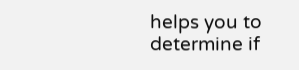helps you to determine if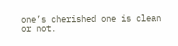one’s cherished one is clean or not.